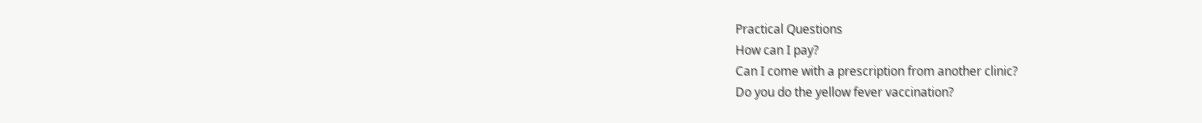Practical Questions
How can I pay?
Can I come with a prescription from another clinic?
Do you do the yellow fever vaccination?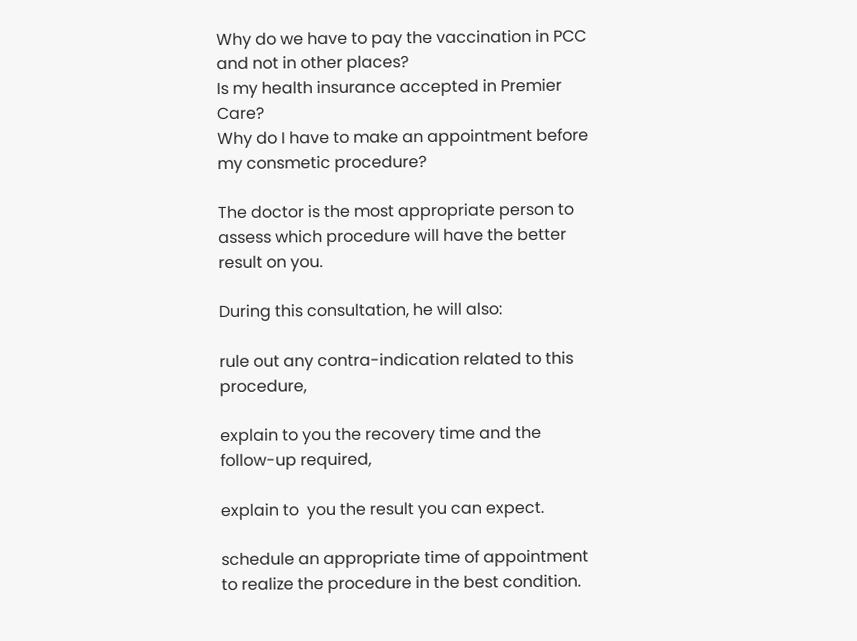Why do we have to pay the vaccination in PCC and not in other places?
Is my health insurance accepted in Premier Care?
Why do I have to make an appointment before my consmetic procedure?

The doctor is the most appropriate person to assess which procedure will have the better result on you.

During this consultation, he will also:

rule out any contra-indication related to this procedure,

explain to you the recovery time and the follow-up required,

explain to  you the result you can expect.

schedule an appropriate time of appointment to realize the procedure in the best condition.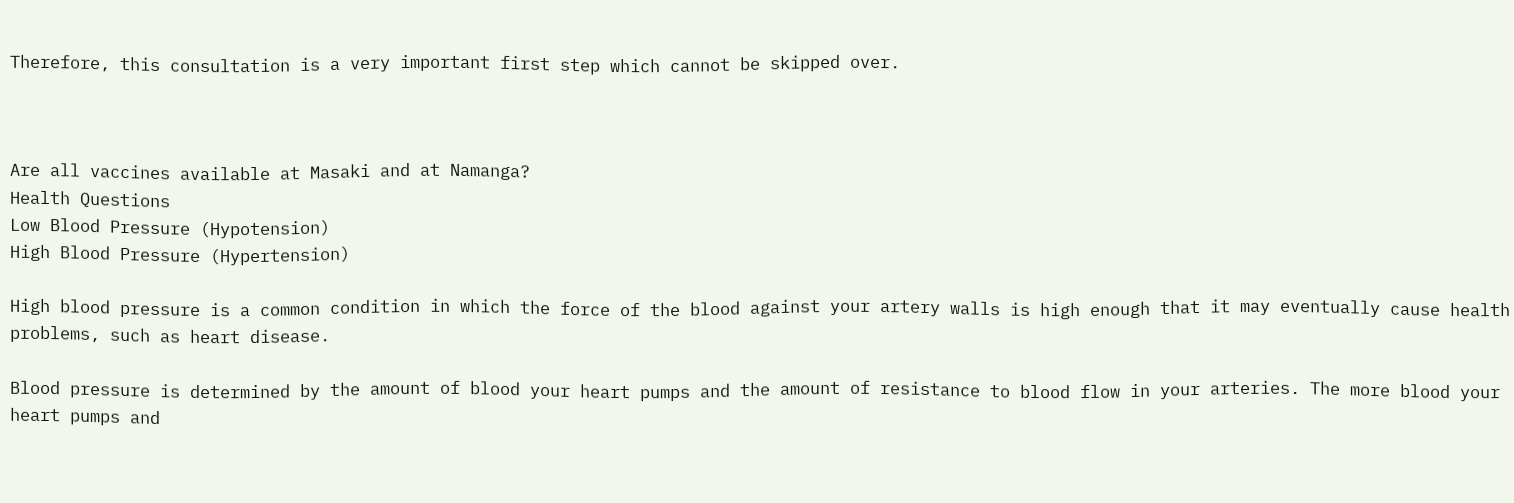Therefore, this consultation is a very important first step which cannot be skipped over.



Are all vaccines available at Masaki and at Namanga?
Health Questions
Low Blood Pressure (Hypotension)
High Blood Pressure (Hypertension)

High blood pressure is a common condition in which the force of the blood against your artery walls is high enough that it may eventually cause health problems, such as heart disease.

Blood pressure is determined by the amount of blood your heart pumps and the amount of resistance to blood flow in your arteries. The more blood your heart pumps and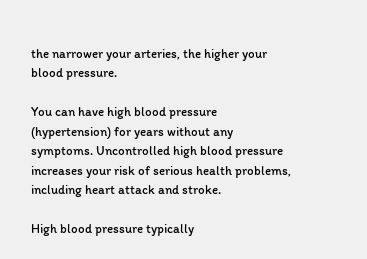the narrower your arteries, the higher your blood pressure.

You can have high blood pressure (hypertension) for years without any symptoms. Uncontrolled high blood pressure increases your risk of serious health problems, including heart attack and stroke.

High blood pressure typically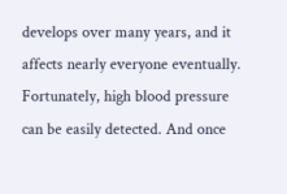develops over many years, and it affects nearly everyone eventually. Fortunately, high blood pressure can be easily detected. And once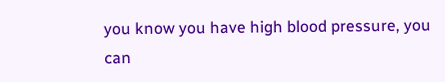you know you have high blood pressure, you can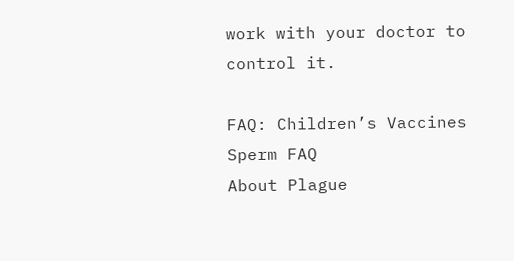work with your doctor to control it.

FAQ: Children’s Vaccines
Sperm FAQ
About Plague